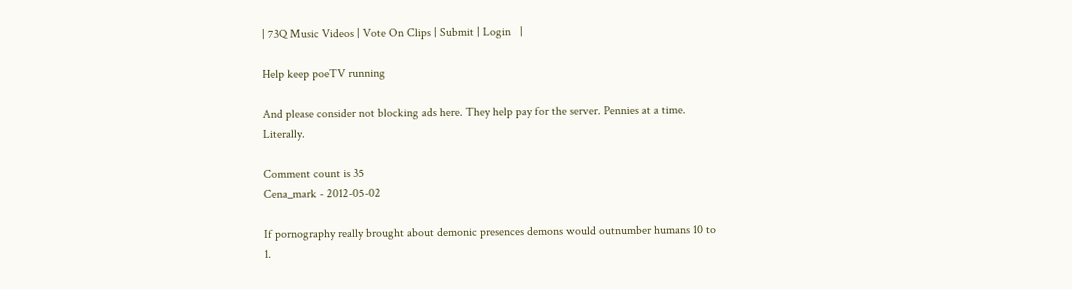| 73Q Music Videos | Vote On Clips | Submit | Login   |

Help keep poeTV running

And please consider not blocking ads here. They help pay for the server. Pennies at a time. Literally.

Comment count is 35
Cena_mark - 2012-05-02

If pornography really brought about demonic presences demons would outnumber humans 10 to 1.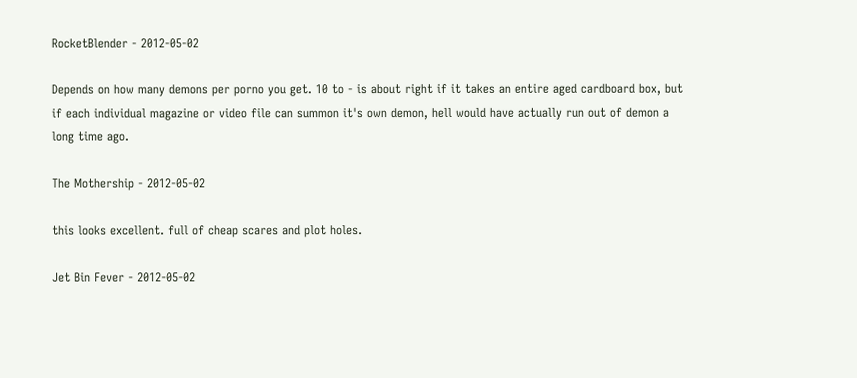RocketBlender - 2012-05-02

Depends on how many demons per porno you get. 10 to - is about right if it takes an entire aged cardboard box, but if each individual magazine or video file can summon it's own demon, hell would have actually run out of demon a long time ago.

The Mothership - 2012-05-02

this looks excellent. full of cheap scares and plot holes.

Jet Bin Fever - 2012-05-02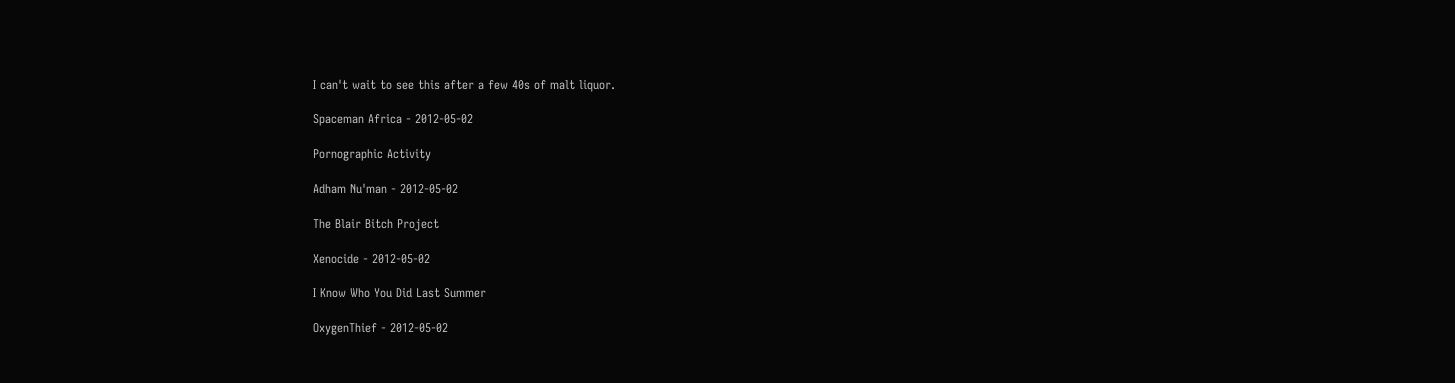I can't wait to see this after a few 40s of malt liquor.

Spaceman Africa - 2012-05-02

Pornographic Activity

Adham Nu'man - 2012-05-02

The Blair Bitch Project

Xenocide - 2012-05-02

I Know Who You Did Last Summer

OxygenThief - 2012-05-02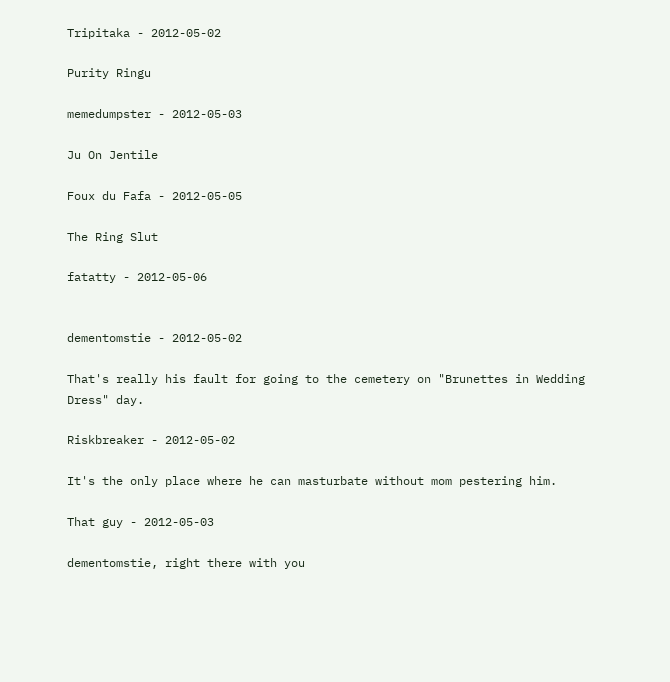Tripitaka - 2012-05-02

Purity Ringu

memedumpster - 2012-05-03

Ju On Jentile

Foux du Fafa - 2012-05-05

The Ring Slut

fatatty - 2012-05-06


dementomstie - 2012-05-02

That's really his fault for going to the cemetery on "Brunettes in Wedding Dress" day.

Riskbreaker - 2012-05-02

It's the only place where he can masturbate without mom pestering him.

That guy - 2012-05-03

dementomstie, right there with you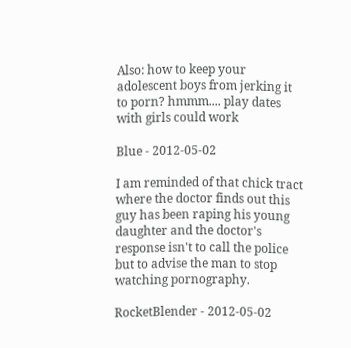Also: how to keep your adolescent boys from jerking it to porn? hmmm.... play dates with girls could work

Blue - 2012-05-02

I am reminded of that chick tract where the doctor finds out this guy has been raping his young daughter and the doctor's response isn't to call the police but to advise the man to stop watching pornography.

RocketBlender - 2012-05-02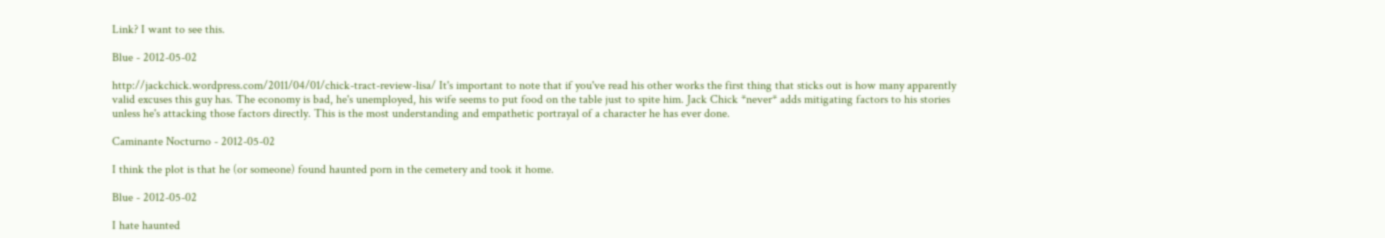Link? I want to see this.

Blue - 2012-05-02

http://jackchick.wordpress.com/2011/04/01/chick-tract-review-lisa/ It's important to note that if you've read his other works the first thing that sticks out is how many apparently valid excuses this guy has. The economy is bad, he's unemployed, his wife seems to put food on the table just to spite him. Jack Chick *never* adds mitigating factors to his stories unless he's attacking those factors directly. This is the most understanding and empathetic portrayal of a character he has ever done.

Caminante Nocturno - 2012-05-02

I think the plot is that he (or someone) found haunted porn in the cemetery and took it home.

Blue - 2012-05-02

I hate haunted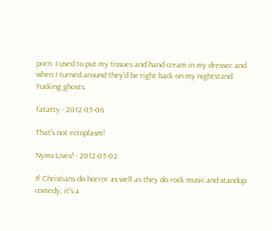porn. I used to put my tissues and hand cream in my dresser and when I turned around they'd be right back on my nightstand. Fucking ghosts.

fatatty - 2012-05-06

That's not ectoplasm!

Nyms Lives! - 2012-05-02

If Christians do horror as well as they do rock music and standup comedy, it's a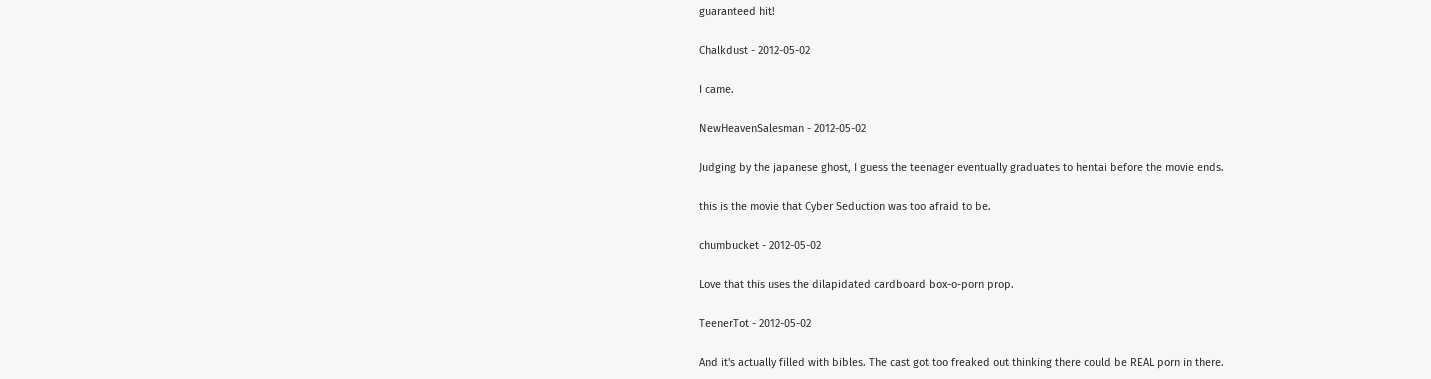guaranteed hit!

Chalkdust - 2012-05-02

I came.

NewHeavenSalesman - 2012-05-02

Judging by the japanese ghost, I guess the teenager eventually graduates to hentai before the movie ends.

this is the movie that Cyber Seduction was too afraid to be.

chumbucket - 2012-05-02

Love that this uses the dilapidated cardboard box-o-porn prop.

TeenerTot - 2012-05-02

And it's actually filled with bibles. The cast got too freaked out thinking there could be REAL porn in there.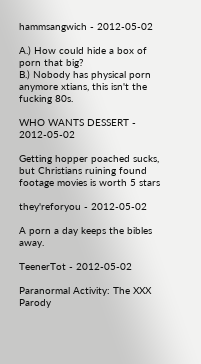hammsangwich - 2012-05-02

A.) How could hide a box of porn that big?
B.) Nobody has physical porn anymore xtians, this isn't the fucking 80s.

WHO WANTS DESSERT - 2012-05-02

Getting hopper poached sucks, but Christians ruining found footage movies is worth 5 stars

they'reforyou - 2012-05-02

A porn a day keeps the bibles away.

TeenerTot - 2012-05-02

Paranormal Activity: The XXX Parody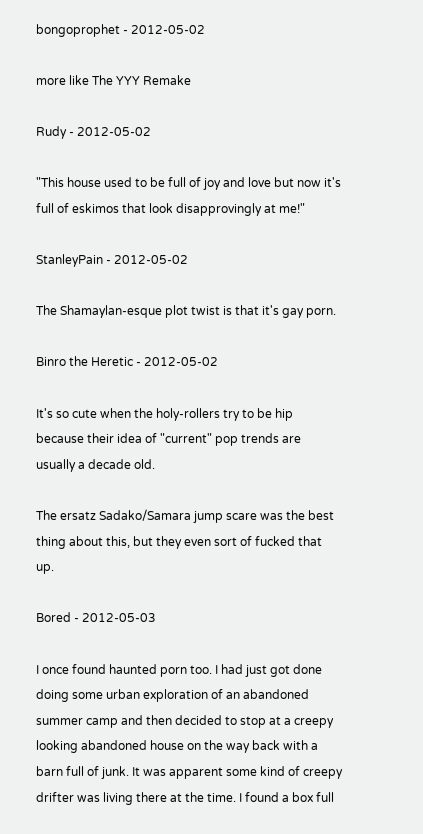bongoprophet - 2012-05-02

more like The YYY Remake

Rudy - 2012-05-02

"This house used to be full of joy and love but now it's full of eskimos that look disapprovingly at me!"

StanleyPain - 2012-05-02

The Shamaylan-esque plot twist is that it's gay porn.

Binro the Heretic - 2012-05-02

It's so cute when the holy-rollers try to be hip because their idea of "current" pop trends are usually a decade old.

The ersatz Sadako/Samara jump scare was the best thing about this, but they even sort of fucked that up.

Bored - 2012-05-03

I once found haunted porn too. I had just got done doing some urban exploration of an abandoned summer camp and then decided to stop at a creepy looking abandoned house on the way back with a barn full of junk. It was apparent some kind of creepy drifter was living there at the time. I found a box full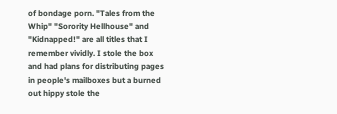of bondage porn. "Tales from the Whip" "Sorority Hellhouse" and "Kidnapped!" are all titles that I remember vividly. I stole the box and had plans for distributing pages in people's mailboxes but a burned out hippy stole the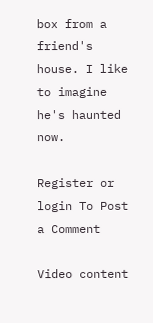box from a friend's house. I like to imagine he's haunted now.

Register or login To Post a Comment

Video content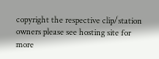copyright the respective clip/station owners please see hosting site for more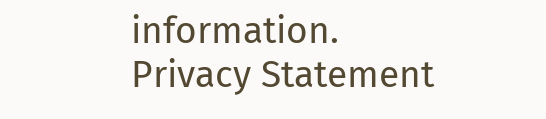information.
Privacy Statement